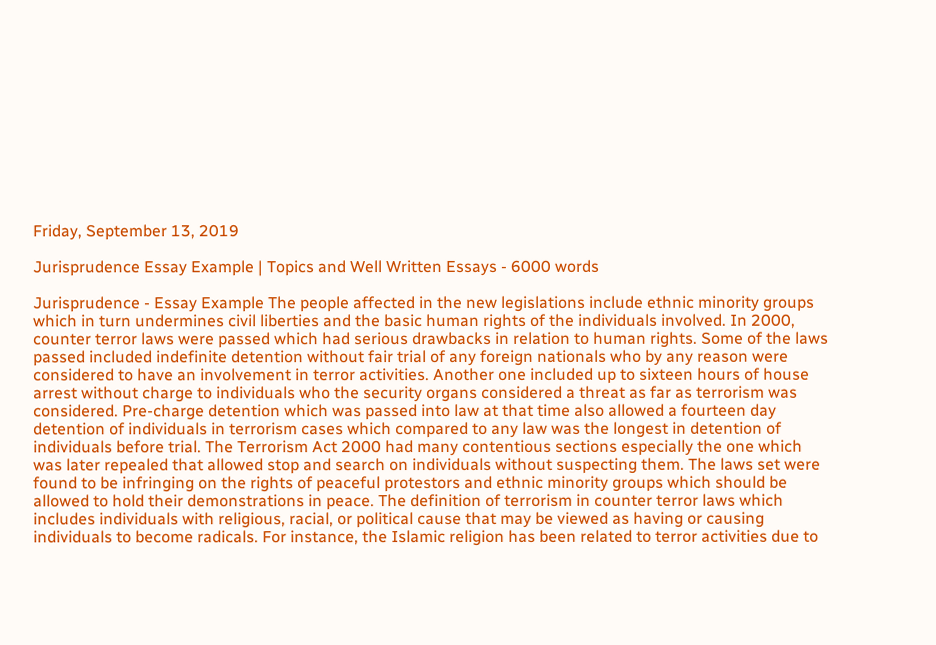Friday, September 13, 2019

Jurisprudence Essay Example | Topics and Well Written Essays - 6000 words

Jurisprudence - Essay Example The people affected in the new legislations include ethnic minority groups which in turn undermines civil liberties and the basic human rights of the individuals involved. In 2000, counter terror laws were passed which had serious drawbacks in relation to human rights. Some of the laws passed included indefinite detention without fair trial of any foreign nationals who by any reason were considered to have an involvement in terror activities. Another one included up to sixteen hours of house arrest without charge to individuals who the security organs considered a threat as far as terrorism was considered. Pre-charge detention which was passed into law at that time also allowed a fourteen day detention of individuals in terrorism cases which compared to any law was the longest in detention of individuals before trial. The Terrorism Act 2000 had many contentious sections especially the one which was later repealed that allowed stop and search on individuals without suspecting them. The laws set were found to be infringing on the rights of peaceful protestors and ethnic minority groups which should be allowed to hold their demonstrations in peace. The definition of terrorism in counter terror laws which includes individuals with religious, racial, or political cause that may be viewed as having or causing individuals to become radicals. For instance, the Islamic religion has been related to terror activities due to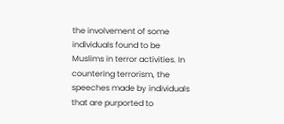the involvement of some individuals found to be Muslims in terror activities. In countering terrorism, the speeches made by individuals that are purported to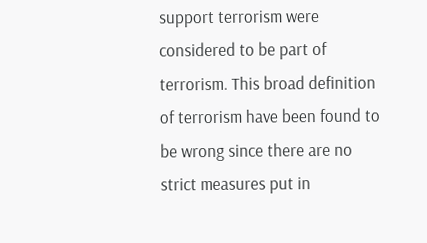support terrorism were considered to be part of terrorism. This broad definition of terrorism have been found to be wrong since there are no strict measures put in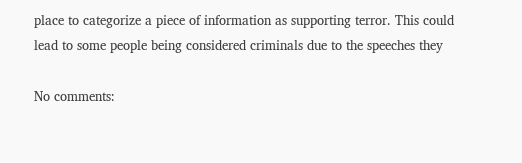place to categorize a piece of information as supporting terror. This could lead to some people being considered criminals due to the speeches they

No comments: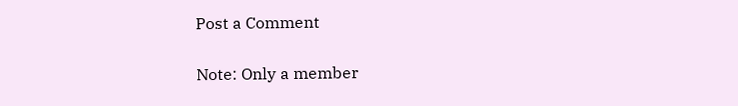Post a Comment

Note: Only a member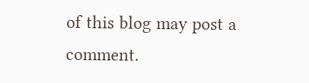of this blog may post a comment.